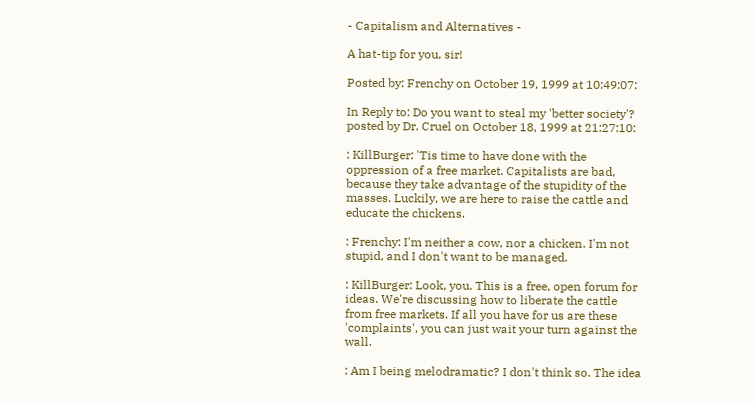- Capitalism and Alternatives -

A hat-tip for you, sir!

Posted by: Frenchy on October 19, 1999 at 10:49:07:

In Reply to: Do you want to steal my 'better society'? posted by Dr. Cruel on October 18, 1999 at 21:27:10:

: KillBurger: 'Tis time to have done with the oppression of a free market. Capitalists are bad, because they take advantage of the stupidity of the masses. Luckily, we are here to raise the cattle and educate the chickens.

: Frenchy: I'm neither a cow, nor a chicken. I'm not stupid, and I don't want to be managed.

: KillBurger: Look, you. This is a free, open forum for ideas. We're discussing how to liberate the cattle from free markets. If all you have for us are these 'complaints', you can just wait your turn against the wall.

: Am I being melodramatic? I don't think so. The idea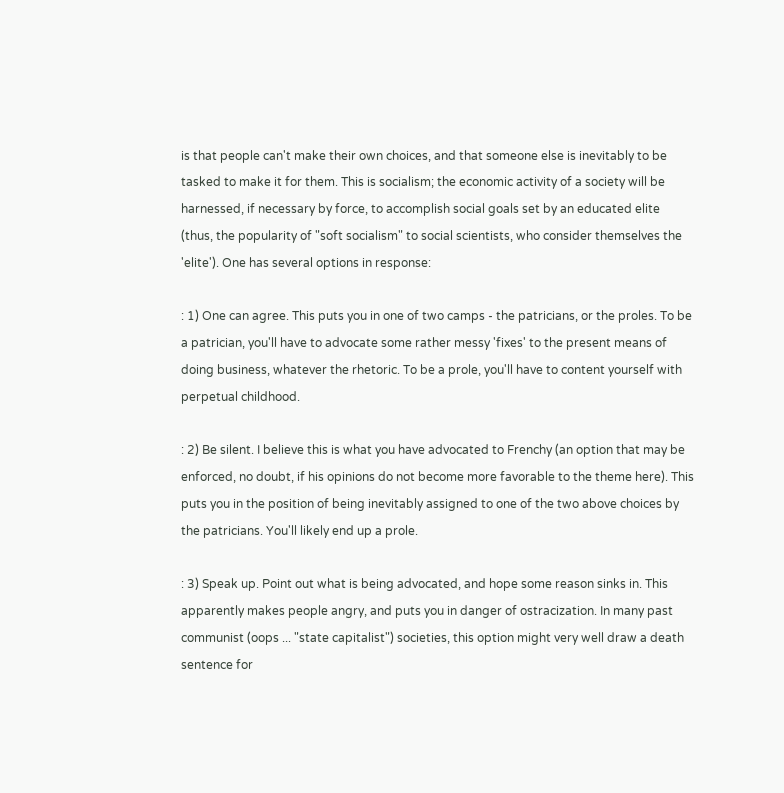is that people can't make their own choices, and that someone else is inevitably to be tasked to make it for them. This is socialism; the economic activity of a society will be harnessed, if necessary by force, to accomplish social goals set by an educated elite (thus, the popularity of "soft socialism" to social scientists, who consider themselves the 'elite'). One has several options in response:

: 1) One can agree. This puts you in one of two camps - the patricians, or the proles. To be a patrician, you'll have to advocate some rather messy 'fixes' to the present means of doing business, whatever the rhetoric. To be a prole, you'll have to content yourself with perpetual childhood.

: 2) Be silent. I believe this is what you have advocated to Frenchy (an option that may be enforced, no doubt, if his opinions do not become more favorable to the theme here). This puts you in the position of being inevitably assigned to one of the two above choices by the patricians. You'll likely end up a prole.

: 3) Speak up. Point out what is being advocated, and hope some reason sinks in. This apparently makes people angry, and puts you in danger of ostracization. In many past communist (oops ... "state capitalist") societies, this option might very well draw a death sentence for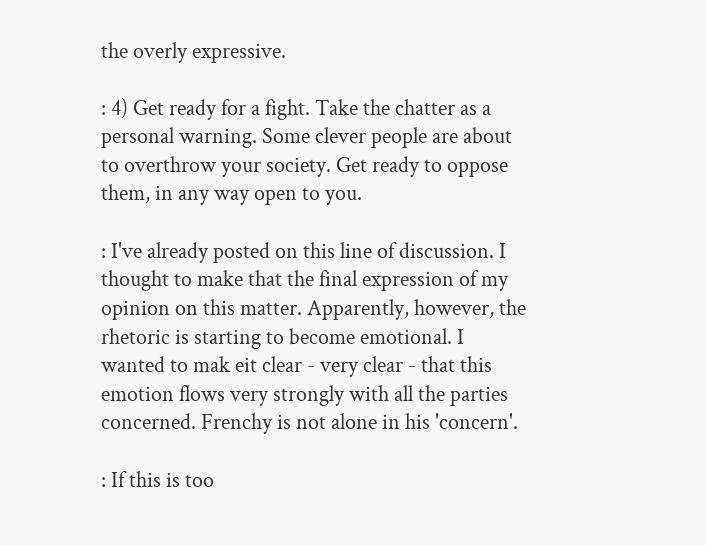the overly expressive.

: 4) Get ready for a fight. Take the chatter as a personal warning. Some clever people are about to overthrow your society. Get ready to oppose them, in any way open to you.

: I've already posted on this line of discussion. I thought to make that the final expression of my opinion on this matter. Apparently, however, the rhetoric is starting to become emotional. I wanted to mak eit clear - very clear - that this emotion flows very strongly with all the parties concerned. Frenchy is not alone in his 'concern'.

: If this is too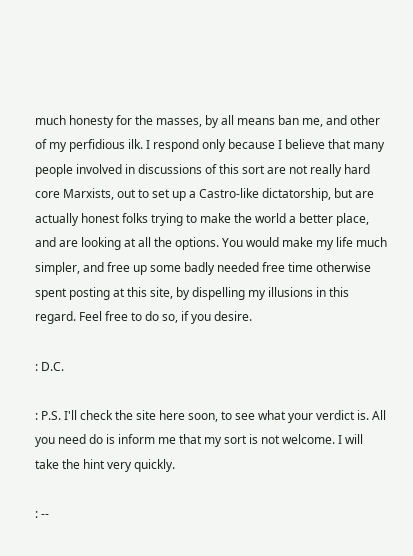much honesty for the masses, by all means ban me, and other of my perfidious ilk. I respond only because I believe that many people involved in discussions of this sort are not really hard core Marxists, out to set up a Castro-like dictatorship, but are actually honest folks trying to make the world a better place, and are looking at all the options. You would make my life much simpler, and free up some badly needed free time otherwise spent posting at this site, by dispelling my illusions in this regard. Feel free to do so, if you desire.

: D.C.

: P.S. I'll check the site here soon, to see what your verdict is. All you need do is inform me that my sort is not welcome. I will take the hint very quickly.

: --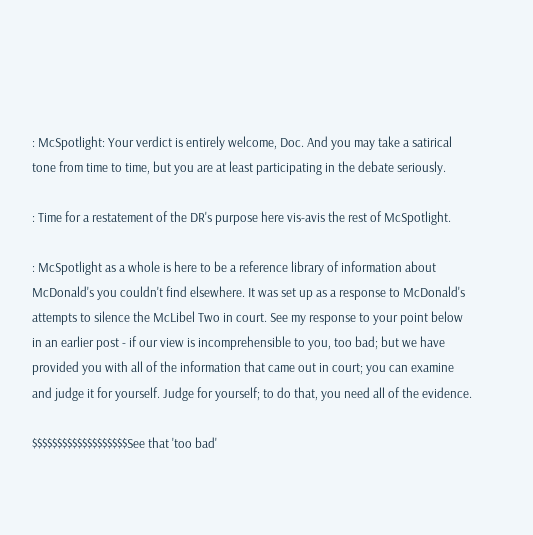: McSpotlight: Your verdict is entirely welcome, Doc. And you may take a satirical tone from time to time, but you are at least participating in the debate seriously.

: Time for a restatement of the DR's purpose here vis-avis the rest of McSpotlight.

: McSpotlight as a whole is here to be a reference library of information about McDonald's you couldn't find elsewhere. It was set up as a response to McDonald's attempts to silence the McLibel Two in court. See my response to your point below in an earlier post - if our view is incomprehensible to you, too bad; but we have provided you with all of the information that came out in court; you can examine and judge it for yourself. Judge for yourself; to do that, you need all of the evidence.

$$$$$$$$$$$$$$$$$$$See that 'too bad'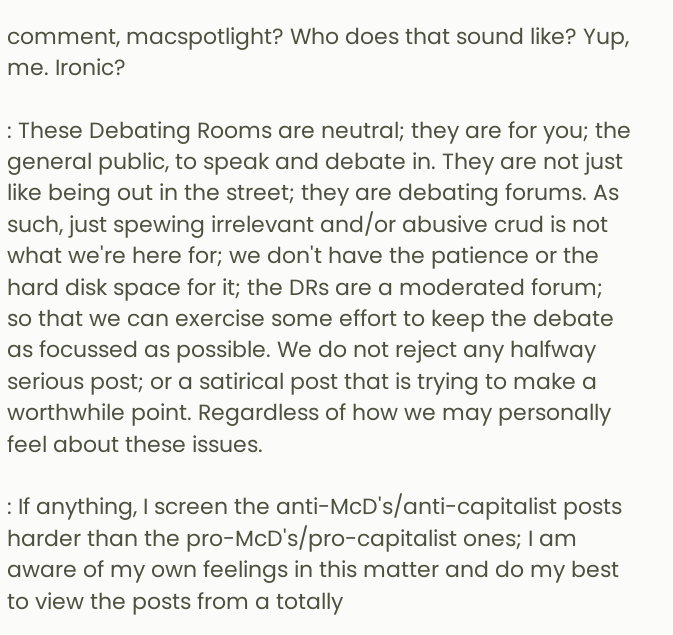comment, macspotlight? Who does that sound like? Yup, me. Ironic?

: These Debating Rooms are neutral; they are for you; the general public, to speak and debate in. They are not just like being out in the street; they are debating forums. As such, just spewing irrelevant and/or abusive crud is not what we're here for; we don't have the patience or the hard disk space for it; the DRs are a moderated forum; so that we can exercise some effort to keep the debate as focussed as possible. We do not reject any halfway serious post; or a satirical post that is trying to make a worthwhile point. Regardless of how we may personally feel about these issues.

: If anything, I screen the anti-McD's/anti-capitalist posts harder than the pro-McD's/pro-capitalist ones; I am aware of my own feelings in this matter and do my best to view the posts from a totally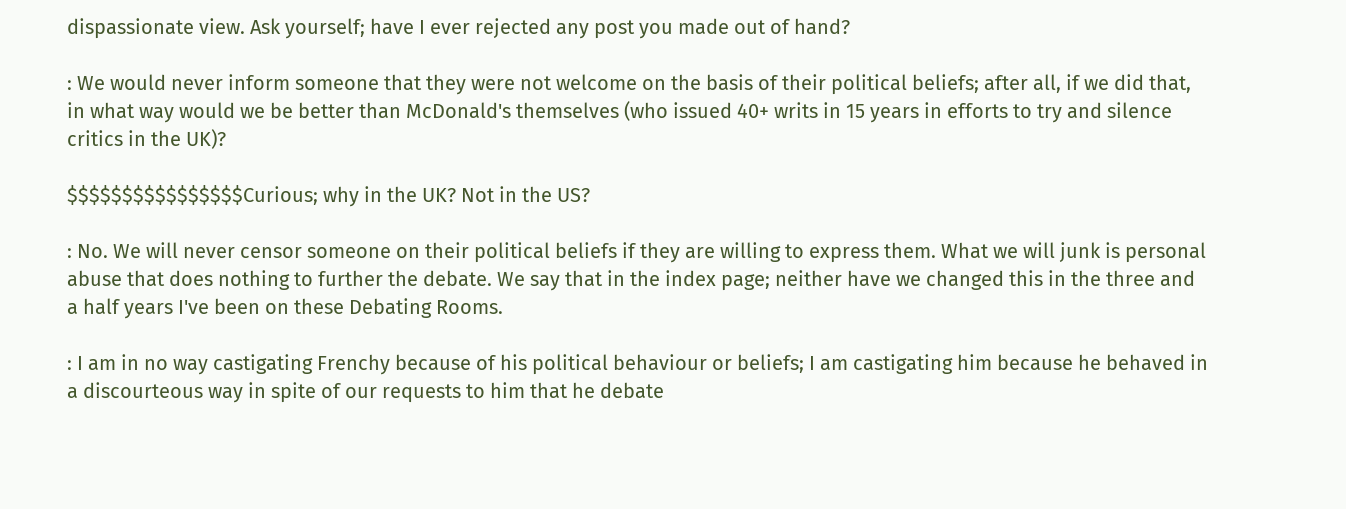dispassionate view. Ask yourself; have I ever rejected any post you made out of hand?

: We would never inform someone that they were not welcome on the basis of their political beliefs; after all, if we did that, in what way would we be better than McDonald's themselves (who issued 40+ writs in 15 years in efforts to try and silence critics in the UK)?

$$$$$$$$$$$$$$$$Curious; why in the UK? Not in the US?

: No. We will never censor someone on their political beliefs if they are willing to express them. What we will junk is personal abuse that does nothing to further the debate. We say that in the index page; neither have we changed this in the three and a half years I've been on these Debating Rooms.

: I am in no way castigating Frenchy because of his political behaviour or beliefs; I am castigating him because he behaved in a discourteous way in spite of our requests to him that he debate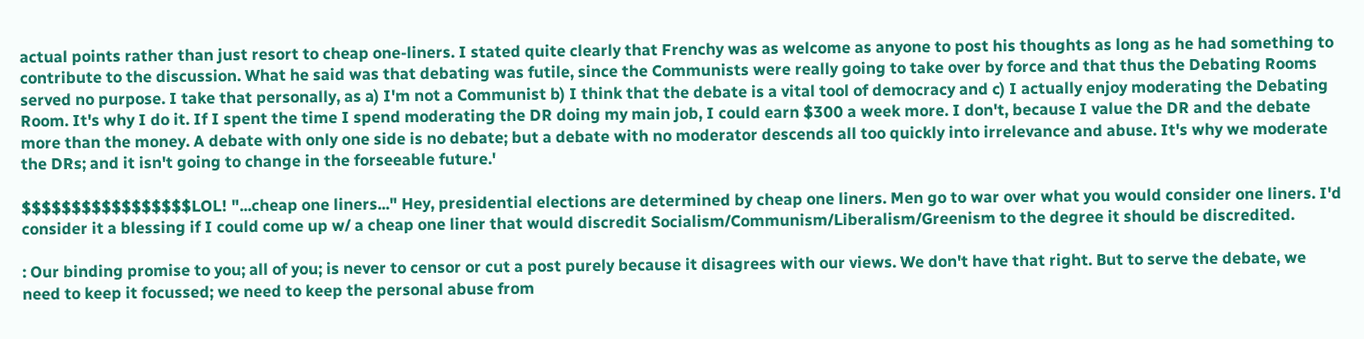actual points rather than just resort to cheap one-liners. I stated quite clearly that Frenchy was as welcome as anyone to post his thoughts as long as he had something to contribute to the discussion. What he said was that debating was futile, since the Communists were really going to take over by force and that thus the Debating Rooms served no purpose. I take that personally, as a) I'm not a Communist b) I think that the debate is a vital tool of democracy and c) I actually enjoy moderating the Debating Room. It's why I do it. If I spent the time I spend moderating the DR doing my main job, I could earn $300 a week more. I don't, because I value the DR and the debate more than the money. A debate with only one side is no debate; but a debate with no moderator descends all too quickly into irrelevance and abuse. It's why we moderate the DRs; and it isn't going to change in the forseeable future.'

$$$$$$$$$$$$$$$$$LOL! "...cheap one liners..." Hey, presidential elections are determined by cheap one liners. Men go to war over what you would consider one liners. I'd consider it a blessing if I could come up w/ a cheap one liner that would discredit Socialism/Communism/Liberalism/Greenism to the degree it should be discredited.

: Our binding promise to you; all of you; is never to censor or cut a post purely because it disagrees with our views. We don't have that right. But to serve the debate, we need to keep it focussed; we need to keep the personal abuse from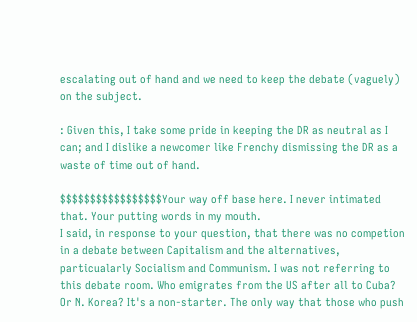escalating out of hand and we need to keep the debate (vaguely) on the subject.

: Given this, I take some pride in keeping the DR as neutral as I can; and I dislike a newcomer like Frenchy dismissing the DR as a waste of time out of hand.

$$$$$$$$$$$$$$$$$Your way off base here. I never intimated that. Your putting words in my mouth.
I said, in response to your question, that there was no competion in a debate between Capitalism and the alternatives, particualarly Socialism and Communism. I was not referring to this debate room. Who emigrates from the US after all to Cuba? Or N. Korea? It's a non-starter. The only way that those who push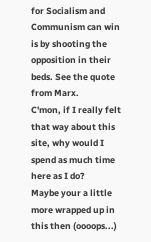for Socialism and Communism can win is by shooting the opposition in their beds. See the quote from Marx.
C'mon, if I really felt that way about this site, why would I spend as much time here as I do?
Maybe your a little more wrapped up in this then (oooops...)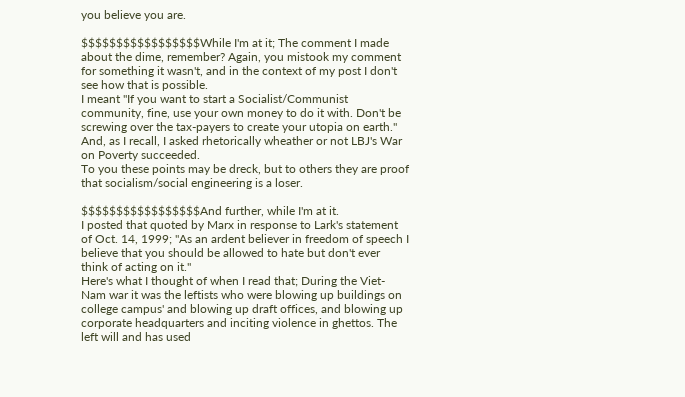you believe you are.

$$$$$$$$$$$$$$$$$While I'm at it; The comment I made about the dime, remember? Again, you mistook my comment for something it wasn't, and in the context of my post I don't see how that is possible.
I meant "If you want to start a Socialist/Communist community, fine, use your own money to do it with. Don't be screwing over the tax-payers to create your utopia on earth." And, as I recall, I asked rhetorically wheather or not LBJ's War on Poverty succeeded.
To you these points may be dreck, but to others they are proof that socialism/social engineering is a loser.

$$$$$$$$$$$$$$$$$And further, while I'm at it.
I posted that quoted by Marx in response to Lark's statement of Oct. 14, 1999; "As an ardent believer in freedom of speech I believe that you should be allowed to hate but don't ever think of acting on it."
Here's what I thought of when I read that; During the Viet-Nam war it was the leftists who were blowing up buildings on college campus' and blowing up draft offices, and blowing up corporate headquarters and inciting violence in ghettos. The left will and has used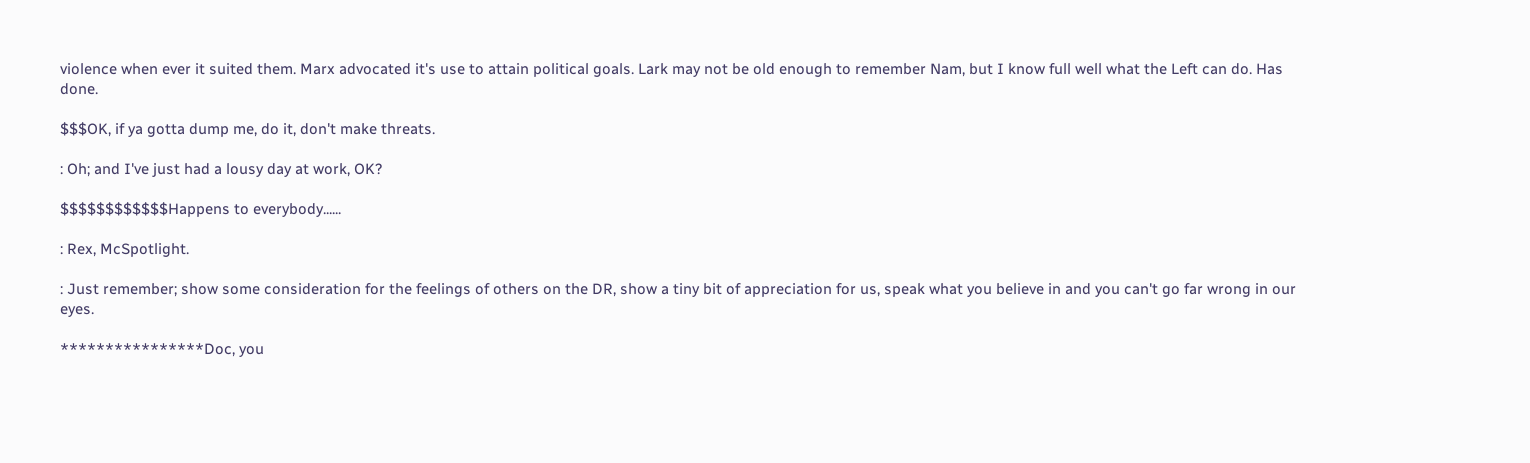violence when ever it suited them. Marx advocated it's use to attain political goals. Lark may not be old enough to remember Nam, but I know full well what the Left can do. Has done.

$$$OK, if ya gotta dump me, do it, don't make threats.

: Oh; and I've just had a lousy day at work, OK?

$$$$$$$$$$$$Happens to everybody......

: Rex, McSpotlight.

: Just remember; show some consideration for the feelings of others on the DR, show a tiny bit of appreciation for us, speak what you believe in and you can't go far wrong in our eyes.

****************Doc, you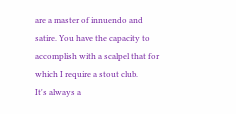are a master of innuendo and satire. You have the capacity to accomplish with a scalpel that for which I require a stout club.
It's always a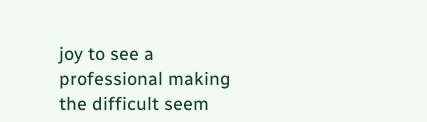joy to see a professional making the difficult seem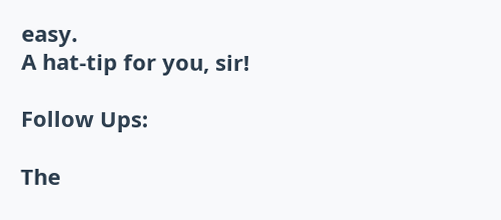easy.
A hat-tip for you, sir!

Follow Ups:

The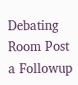Debating Room Post a Followup